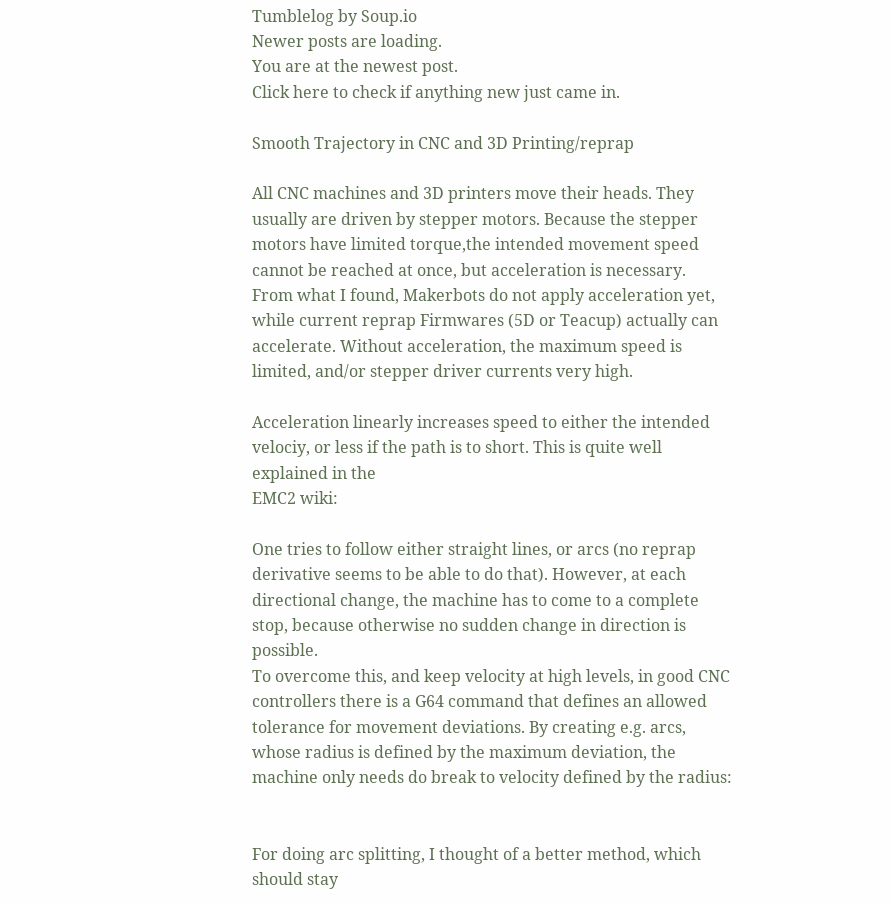Tumblelog by Soup.io
Newer posts are loading.
You are at the newest post.
Click here to check if anything new just came in.

Smooth Trajectory in CNC and 3D Printing/reprap

All CNC machines and 3D printers move their heads. They usually are driven by stepper motors. Because the stepper motors have limited torque,the intended movement speed cannot be reached at once, but acceleration is necessary.
From what I found, Makerbots do not apply acceleration yet, while current reprap Firmwares (5D or Teacup) actually can accelerate. Without acceleration, the maximum speed is limited, and/or stepper driver currents very high.

Acceleration linearly increases speed to either the intended velociy, or less if the path is to short. This is quite well explained in the
EMC2 wiki:

One tries to follow either straight lines, or arcs (no reprap derivative seems to be able to do that). However, at each directional change, the machine has to come to a complete stop, because otherwise no sudden change in direction is possible.
To overcome this, and keep velocity at high levels, in good CNC controllers there is a G64 command that defines an allowed tolerance for movement deviations. By creating e.g. arcs, whose radius is defined by the maximum deviation, the machine only needs do break to velocity defined by the radius:


For doing arc splitting, I thought of a better method, which should stay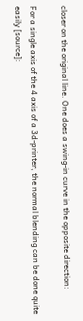closer on the original line. One does a swing-in curve in the opposite direction:

For a single axis of the 4 axis of a 3d-printer, the normal blending can be done quite easily [source]: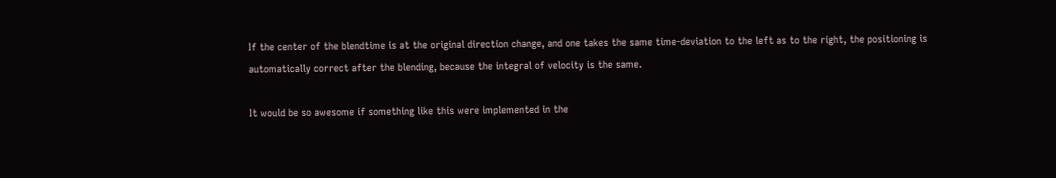If the center of the blendtime is at the original direction change, and one takes the same time-deviation to the left as to the right, the positioning is automatically correct after the blending, because the integral of velocity is the same.

It would be so awesome if something like this were implemented in the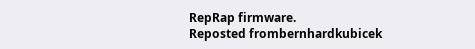RepRap firmware.
Reposted frombernhardkubicek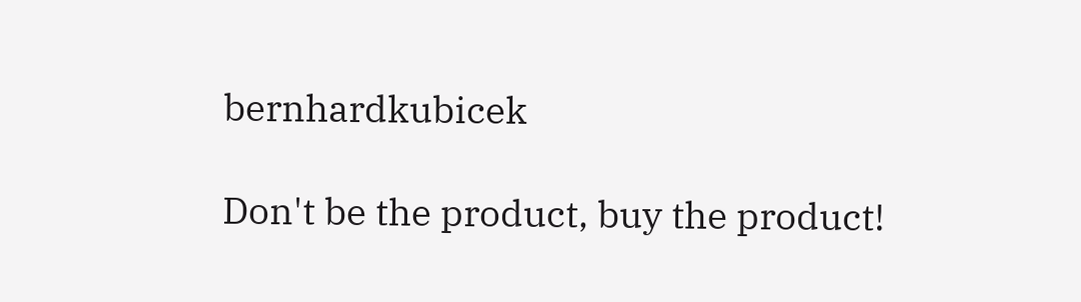bernhardkubicek

Don't be the product, buy the product!